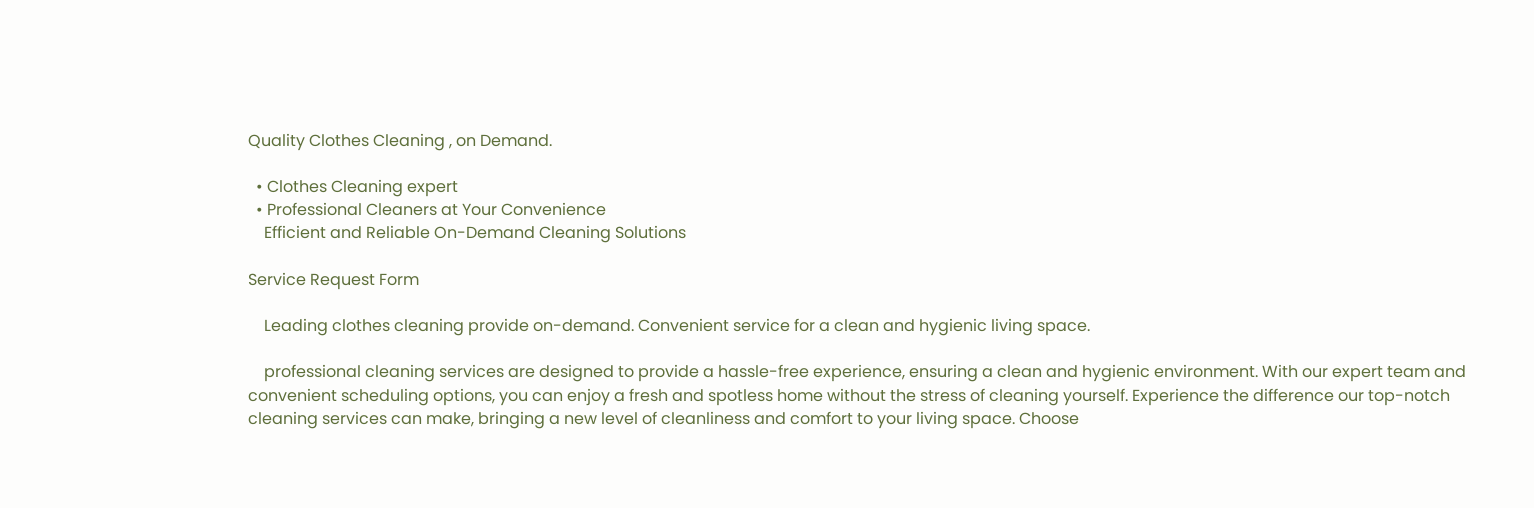Quality Clothes Cleaning , on Demand.

  • Clothes Cleaning expert
  • Professional Cleaners at Your Convenience
    Efficient and Reliable On-Demand Cleaning Solutions

Service Request Form

    Leading clothes cleaning provide on-demand. Convenient service for a clean and hygienic living space.

    professional cleaning services are designed to provide a hassle-free experience, ensuring a clean and hygienic environment. With our expert team and convenient scheduling options, you can enjoy a fresh and spotless home without the stress of cleaning yourself. Experience the difference our top-notch cleaning services can make, bringing a new level of cleanliness and comfort to your living space. Choose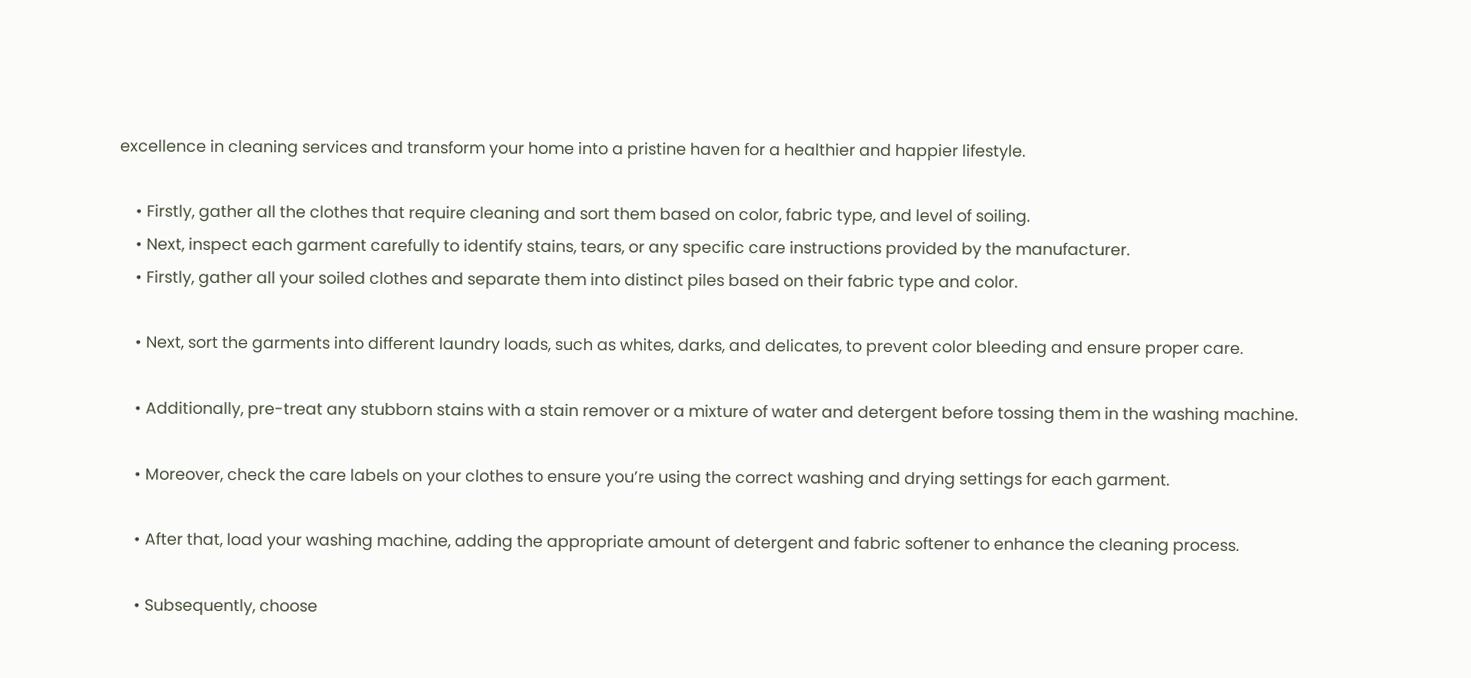excellence in cleaning services and transform your home into a pristine haven for a healthier and happier lifestyle.

    • Firstly, gather all the clothes that require cleaning and sort them based on color, fabric type, and level of soiling.
    • Next, inspect each garment carefully to identify stains, tears, or any specific care instructions provided by the manufacturer.
    • Firstly, gather all your soiled clothes and separate them into distinct piles based on their fabric type and color.

    • Next, sort the garments into different laundry loads, such as whites, darks, and delicates, to prevent color bleeding and ensure proper care.

    • Additionally, pre-treat any stubborn stains with a stain remover or a mixture of water and detergent before tossing them in the washing machine.

    • Moreover, check the care labels on your clothes to ensure you’re using the correct washing and drying settings for each garment.

    • After that, load your washing machine, adding the appropriate amount of detergent and fabric softener to enhance the cleaning process.

    • Subsequently, choose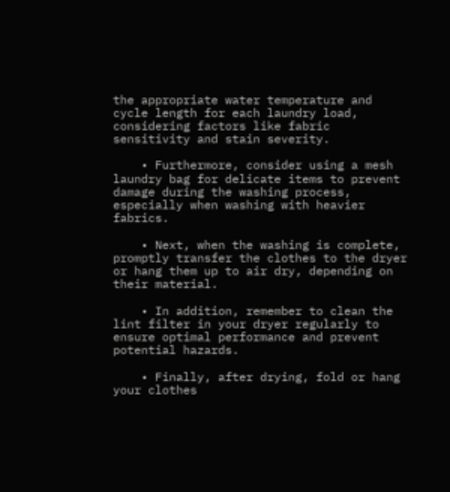the appropriate water temperature and cycle length for each laundry load, considering factors like fabric sensitivity and stain severity.

    • Furthermore, consider using a mesh laundry bag for delicate items to prevent damage during the washing process, especially when washing with heavier fabrics.

    • Next, when the washing is complete, promptly transfer the clothes to the dryer or hang them up to air dry, depending on their material.

    • In addition, remember to clean the lint filter in your dryer regularly to ensure optimal performance and prevent potential hazards.

    • Finally, after drying, fold or hang your clothes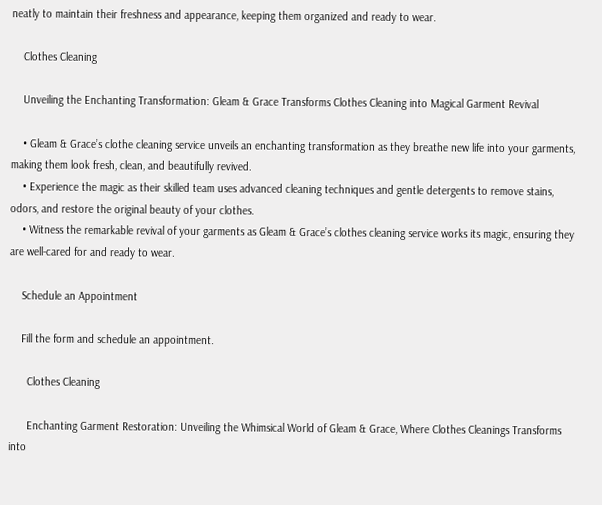neatly to maintain their freshness and appearance, keeping them organized and ready to wear.

    Clothes Cleaning

    Unveiling the Enchanting Transformation: Gleam & Grace Transforms Clothes Cleaning into Magical Garment Revival

    • Gleam & Grace’s clothe cleaning service unveils an enchanting transformation as they breathe new life into your garments, making them look fresh, clean, and beautifully revived.
    • Experience the magic as their skilled team uses advanced cleaning techniques and gentle detergents to remove stains, odors, and restore the original beauty of your clothes.
    • Witness the remarkable revival of your garments as Gleam & Grace’s clothes cleaning service works its magic, ensuring they are well-cared for and ready to wear.

    Schedule an Appointment

    Fill the form and schedule an appointment.

      Clothes Cleaning

      Enchanting Garment Restoration: Unveiling the Whimsical World of Gleam & Grace, Where Clothes Cleanings Transforms into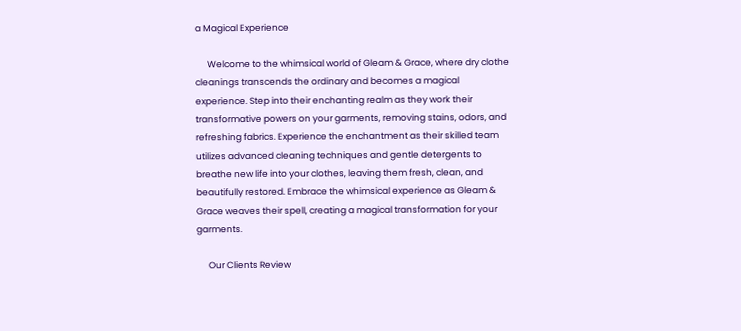a Magical Experience

      Welcome to the whimsical world of Gleam & Grace, where dry clothe cleanings transcends the ordinary and becomes a magical experience. Step into their enchanting realm as they work their transformative powers on your garments, removing stains, odors, and refreshing fabrics. Experience the enchantment as their skilled team utilizes advanced cleaning techniques and gentle detergents to breathe new life into your clothes, leaving them fresh, clean, and beautifully restored. Embrace the whimsical experience as Gleam & Grace weaves their spell, creating a magical transformation for your garments.

      Our Clients Review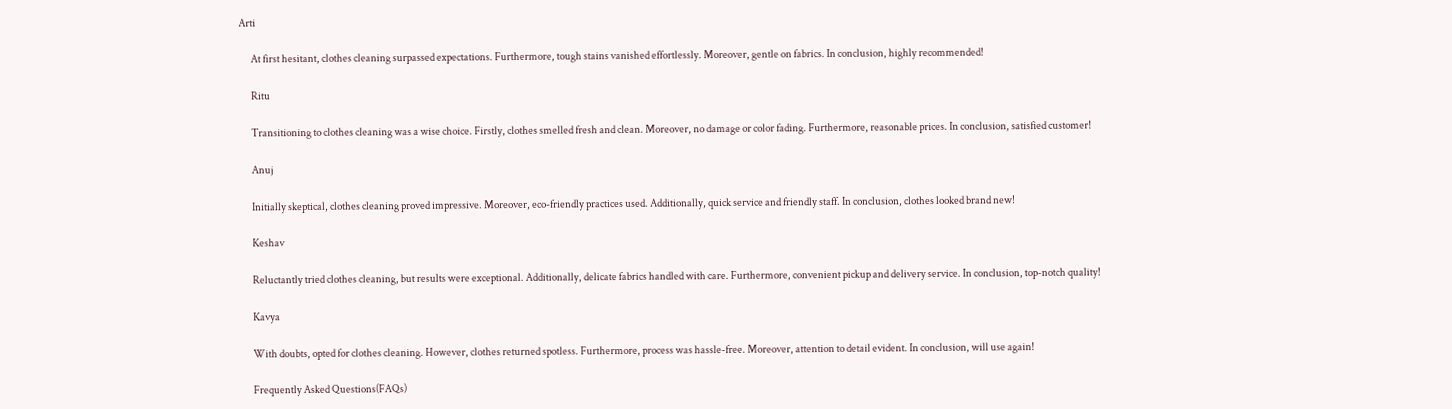Arti

      At first hesitant, clothes cleaning surpassed expectations. Furthermore, tough stains vanished effortlessly. Moreover, gentle on fabrics. In conclusion, highly recommended!

      Ritu

      Transitioning to clothes cleaning was a wise choice. Firstly, clothes smelled fresh and clean. Moreover, no damage or color fading. Furthermore, reasonable prices. In conclusion, satisfied customer!

      Anuj

      Initially skeptical, clothes cleaning proved impressive. Moreover, eco-friendly practices used. Additionally, quick service and friendly staff. In conclusion, clothes looked brand new!

      Keshav

      Reluctantly tried clothes cleaning, but results were exceptional. Additionally, delicate fabrics handled with care. Furthermore, convenient pickup and delivery service. In conclusion, top-notch quality!

      Kavya

      With doubts, opted for clothes cleaning. However, clothes returned spotless. Furthermore, process was hassle-free. Moreover, attention to detail evident. In conclusion, will use again!

      Frequently Asked Questions(FAQs)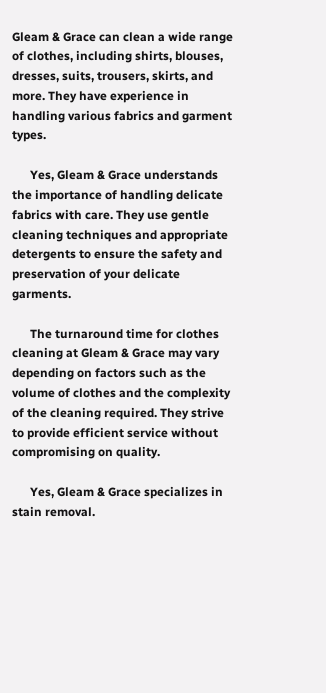Gleam & Grace can clean a wide range of clothes, including shirts, blouses, dresses, suits, trousers, skirts, and more. They have experience in handling various fabrics and garment types.

      Yes, Gleam & Grace understands the importance of handling delicate fabrics with care. They use gentle cleaning techniques and appropriate detergents to ensure the safety and preservation of your delicate garments.

      The turnaround time for clothes cleaning at Gleam & Grace may vary depending on factors such as the volume of clothes and the complexity of the cleaning required. They strive to provide efficient service without compromising on quality.

      Yes, Gleam & Grace specializes in stain removal.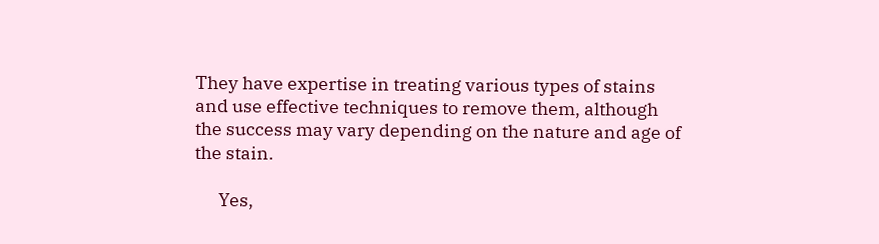They have expertise in treating various types of stains and use effective techniques to remove them, although the success may vary depending on the nature and age of the stain.

      Yes,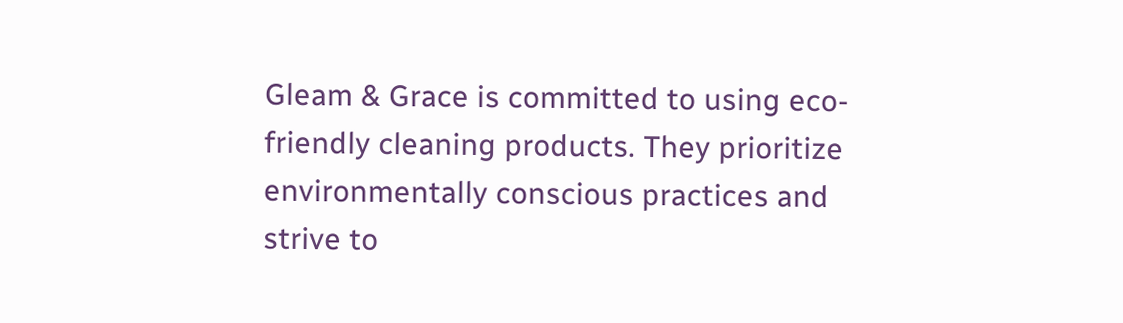Gleam & Grace is committed to using eco-friendly cleaning products. They prioritize environmentally conscious practices and strive to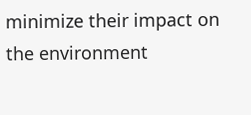minimize their impact on the environment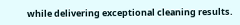while delivering exceptional cleaning results.